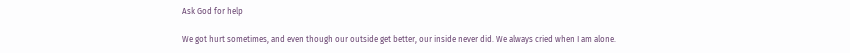Ask God for help

We got hurt sometimes, and even though our outside get better, our inside never did. We always cried when I am alone.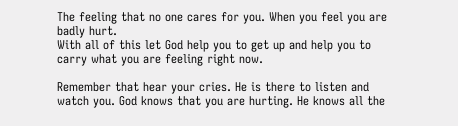The feeling that no one cares for you. When you feel you are badly hurt.
With all of this let God help you to get up and help you to carry what you are feeling right now.

Remember that hear your cries. He is there to listen and watch you. God knows that you are hurting. He knows all the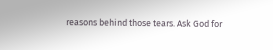reasons behind those tears. Ask God for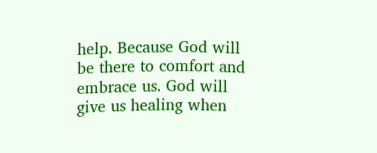help. Because God will be there to comfort and embrace us. God will give us healing when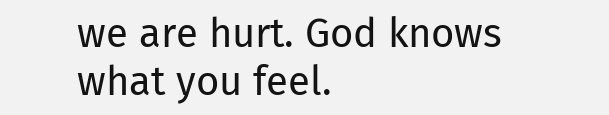we are hurt. God knows what you feel.